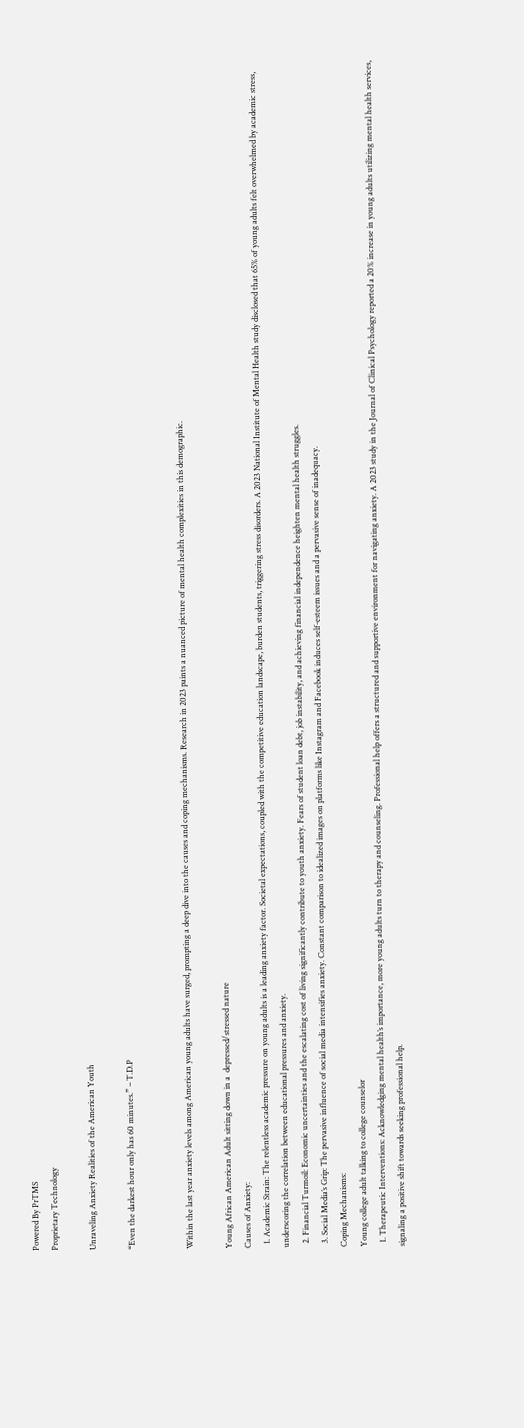Powered By PrTMS
Proprietary Technology

Unraveling Anxiety Realities of the American Youth

“Even the darkest hour only has 60 minutes.” – T.D.P


Within the last year anxiety levels among American young adults have surged, prompting a deep dive into the causes and coping mechanisms. Research in 2023 paints a nuanced picture of mental health complexities in this demographic.

Young African American Adult sitting down in a  depressed/stressed nature
Causes of Anxiety:
  1. Academic Strain: The relentless academic pressure on young adults is a leading anxiety factor. Societal expectations, coupled with the competitive education landscape, burden students, triggering stress disorders. A 2023 National Institute of Mental Health study disclosed that 65% of young adults felt overwhelmed by academic stress, underscoring the correlation between educational pressures and anxiety.
  2. Financial Turmoil: Economic uncertainties and the escalating cost of living significantly contribute to youth anxiety. Fears of student loan debt, job instability, and achieving financial independence heighten mental health struggles.
  3. Social Media’s Grip: The pervasive influence of social media intensifies anxiety. Constant comparison to idealized images on platforms like Instagram and Facebook induces self-esteem issues and a pervasive sense of inadequacy.
Coping Mechanisms:
Young college adult talking to college counselor
  1. Therapeutic Interventions: Acknowledging mental health’s importance, more young adults turn to therapy and counseling. Professional help offers a structured and supportive environment for navigating anxiety. A 2023 study in the Journal of Clinical Psychology reported a 20% increase in young adults utilizing mental health services, signaling a positive shift towards seeking professional help.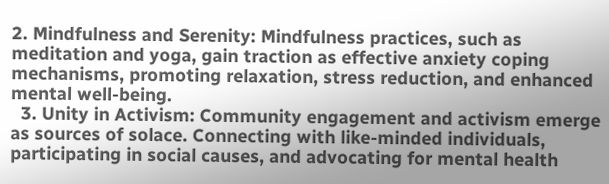2. Mindfulness and Serenity: Mindfulness practices, such as meditation and yoga, gain traction as effective anxiety coping mechanisms, promoting relaxation, stress reduction, and enhanced mental well-being.
  3. Unity in Activism: Community engagement and activism emerge as sources of solace. Connecting with like-minded individuals, participating in social causes, and advocating for mental health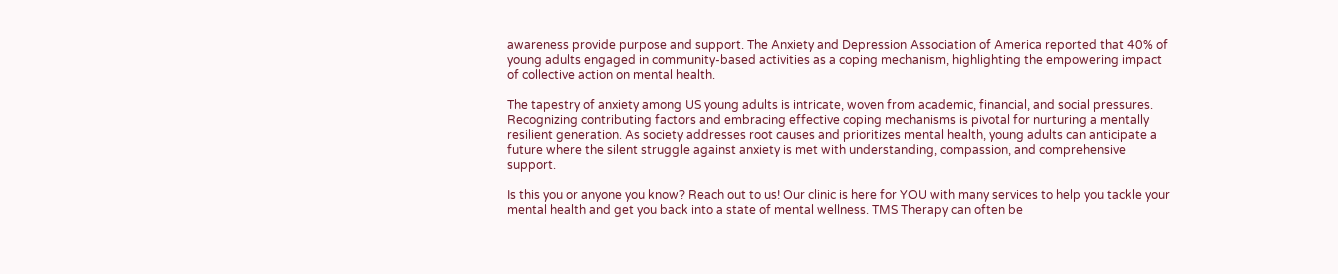awareness provide purpose and support. The Anxiety and Depression Association of America reported that 40% of young adults engaged in community-based activities as a coping mechanism, highlighting the empowering impact of collective action on mental health.

The tapestry of anxiety among US young adults is intricate, woven from academic, financial, and social pressures. Recognizing contributing factors and embracing effective coping mechanisms is pivotal for nurturing a mentally resilient generation. As society addresses root causes and prioritizes mental health, young adults can anticipate a future where the silent struggle against anxiety is met with understanding, compassion, and comprehensive support.

Is this you or anyone you know? Reach out to us! Our clinic is here for YOU with many services to help you tackle your mental health and get you back into a state of mental wellness. TMS Therapy can often be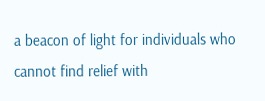a beacon of light for individuals who cannot find relief with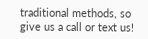traditional methods, so give us a call or text us!